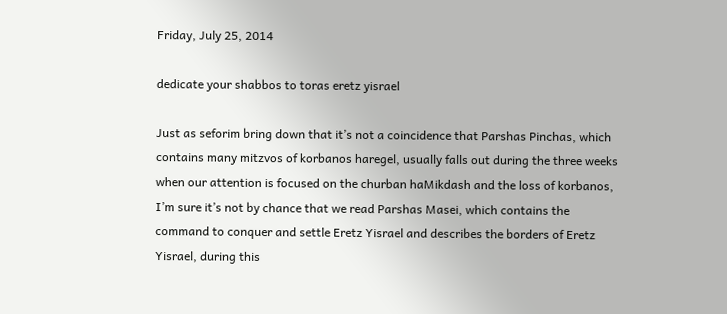Friday, July 25, 2014

dedicate your shabbos to toras eretz yisrael

Just as seforim bring down that it’s not a coincidence that Parshas Pinchas, which contains many mitzvos of korbanos haregel, usually falls out during the three weeks when our attention is focused on the churban haMikdash and the loss of korbanos, I’m sure it’s not by chance that we read Parshas Masei, which contains the command to conquer and settle Eretz Yisrael and describes the borders of Eretz Yisrael, during this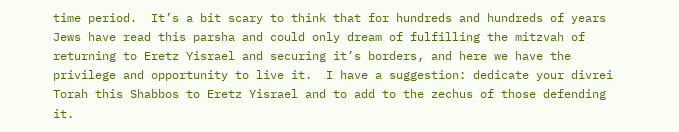time period.  It’s a bit scary to think that for hundreds and hundreds of years Jews have read this parsha and could only dream of fulfilling the mitzvah of returning to Eretz Yisrael and securing it’s borders, and here we have the privilege and opportunity to live it.  I have a suggestion: dedicate your divrei Torah this Shabbos to Eretz Yisrael and to add to the zechus of those defending it.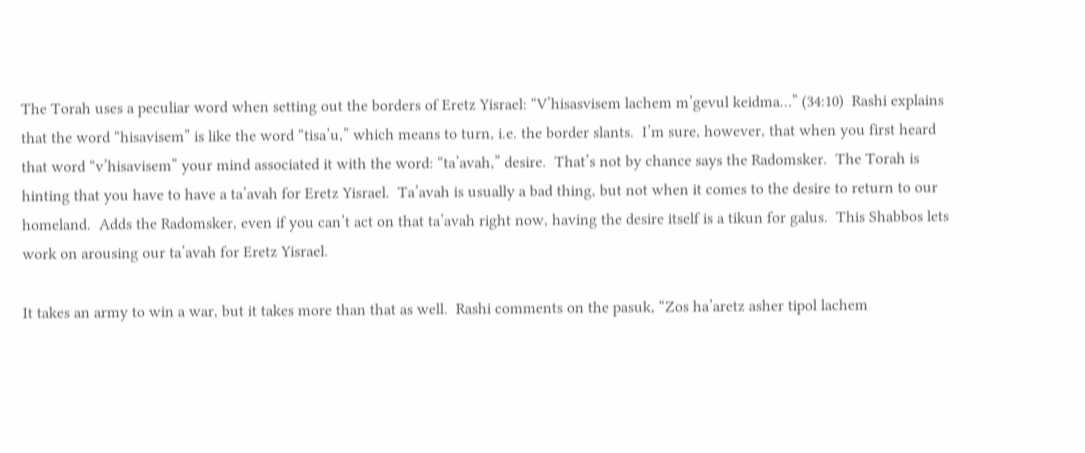The Torah uses a peculiar word when setting out the borders of Eretz Yisrael: “V’hisasvisem lachem m’gevul keidma…” (34:10)  Rashi explains that the word “hisavisem” is like the word “tisa’u,” which means to turn, i.e. the border slants.  I’m sure, however, that when you first heard that word “v’hisavisem” your mind associated it with the word: “ta’avah,” desire.  That’s not by chance says the Radomsker.  The Torah is hinting that you have to have a ta’avah for Eretz Yisrael.  Ta’avah is usually a bad thing, but not when it comes to the desire to return to our homeland.  Adds the Radomsker, even if you can’t act on that ta’avah right now, having the desire itself is a tikun for galus.  This Shabbos lets work on arousing our ta’avah for Eretz Yisrael.

It takes an army to win a war, but it takes more than that as well.  Rashi comments on the pasuk, “Zos ha’aretz asher tipol lachem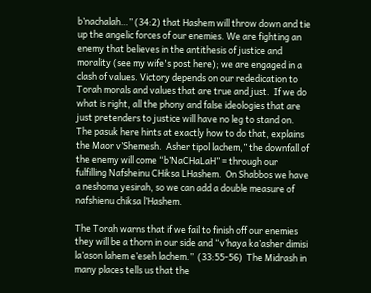b’nachalah…” (34:2) that Hashem will throw down and tie up the angelic forces of our enemies. We are fighting an enemy that believes in the antithesis of justice and morality (see my wife's post here); we are engaged in a clash of values. Victory depends on our rededication to Torah morals and values that are true and just.  If we do what is right, all the phony and false ideologies that are just pretenders to justice will have no leg to stand on.  The pasuk here hints at exactly how to do that, explains the Maor v’Shemesh.  Asher tipol lachem,” the downfall of the enemy will come “b’NaCHaLaH” = through our fulfilling Nafsheinu CHiksa LHashem.  On Shabbos we have a neshoma yesirah, so we can add a double measure of nafshienu chiksa l’Hashem.

The Torah warns that if we fail to finish off our enemies they will be a thorn in our side and “v’haya ka’asher dimisi la’ason lahem e’eseh lachem.”  (33:55-56)  The Midrash in many places tells us that the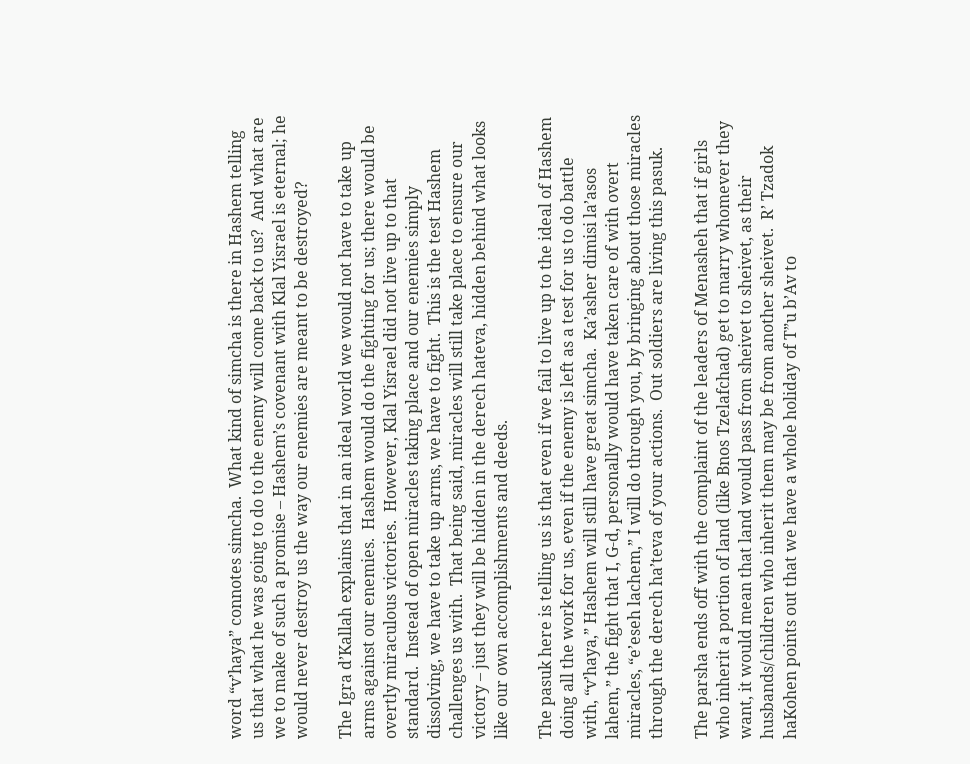word “v’haya” connotes simcha.  What kind of simcha is there in Hashem telling us that what he was going to do to the enemy will come back to us?  And what are we to make of such a promise – Hashem’s covenant with Klal Yisrael is eternal; he would never destroy us the way our enemies are meant to be destroyed?

The Igra d’Kallah explains that in an ideal world we would not have to take up arms against our enemies.  Hashem would do the fighting for us; there would be overtly miraculous victories.  However, Klal Yisrael did not live up to that standard.  Instead of open miracles taking place and our enemies simply dissolving, we have to take up arms, we have to fight.  This is the test Hashem challenges us with.  That being said, miracles will still take place to ensure our victory – just they will be hidden in the derech hateva, hidden behind what looks like our own accomplishments and deeds.

The pasuk here is telling us is that even if we fail to live up to the ideal of Hashem doing all the work for us, even if the enemy is left as a test for us to do battle with, “v’haya,” Hashem will still have great simcha.  Ka’asher dimisi la’asos lahem,” the fight that I, G-d, personally would have taken care of with overt miracles, “e’eseh lachem,” I will do through you, by bringing about those miracles through the derech ha’teva of your actions.  Out soldiers are living this pasuk.

The parsha ends off with the complaint of the leaders of Menasheh that if girls who inherit a portion of land (like Bnos Tzelafchad) get to marry whomever they want, it would mean that land would pass from sheivet to sheivet, as their husbands/children who inherit them may be from another sheivet.  R’ Tzadok haKohen points out that we have a whole holiday of T”u b’Av to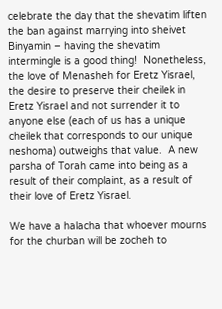celebrate the day that the shevatim liften the ban against marrying into sheivet Binyamin – having the shevatim intermingle is a good thing!  Nonetheless, the love of Menasheh for Eretz Yisrael, the desire to preserve their cheilek in Eretz Yisrael and not surrender it to anyone else (each of us has a unique cheilek that corresponds to our unique neshoma) outweighs that value.  A new parsha of Torah came into being as a result of their complaint, as a result of their love of Eretz Yisrael.

We have a halacha that whoever mourns for the churban will be zocheh to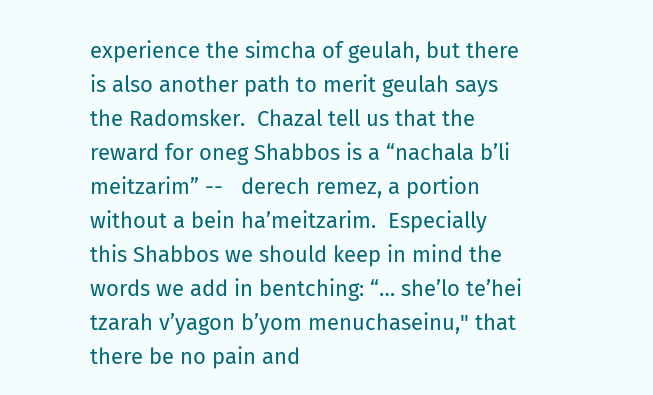experience the simcha of geulah, but there is also another path to merit geulah says the Radomsker.  Chazal tell us that the reward for oneg Shabbos is a “nachala b’li meitzarim” --   derech remez, a portion without a bein ha’meitzarim.  Especially this Shabbos we should keep in mind the words we add in bentching: “… she’lo te’hei tzarah v’yagon b’yom menuchaseinu," that there be no pain and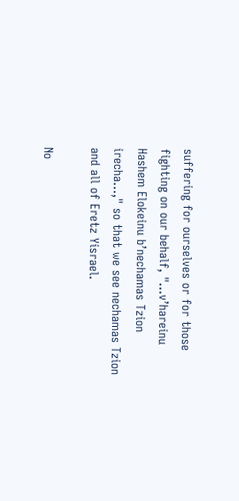suffering for ourselves or for those fighting on our behalf, "...v’hareinu Hashem Elokeinu b’nechamas Tzion irecha…," so that we see nechamas Tzion and all of Eretz Yisrael.

No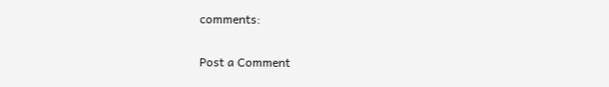comments:

Post a Comment